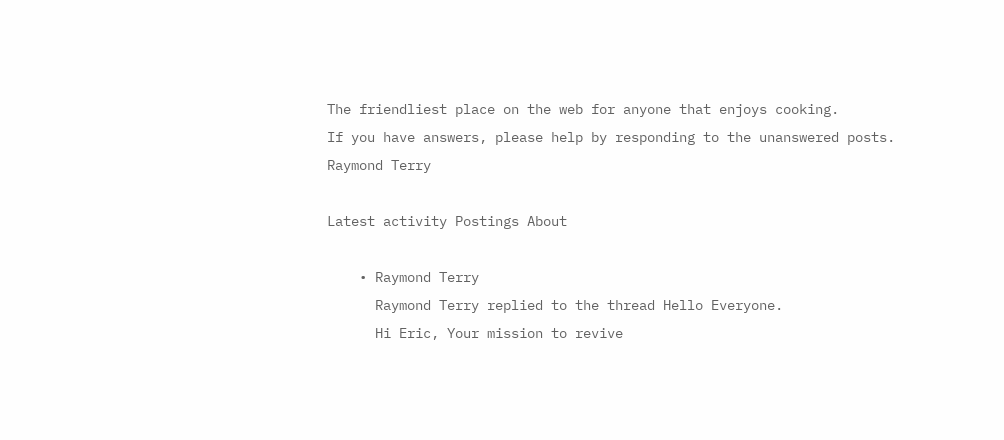The friendliest place on the web for anyone that enjoys cooking.
If you have answers, please help by responding to the unanswered posts.
Raymond Terry

Latest activity Postings About

    • Raymond Terry
      Raymond Terry replied to the thread Hello Everyone.
      Hi Eric, Your mission to revive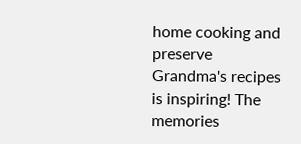home cooking and preserve Grandma's recipes is inspiring! The memories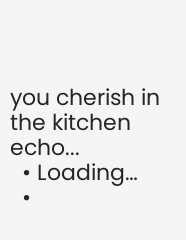you cherish in the kitchen echo...
  • Loading…
  •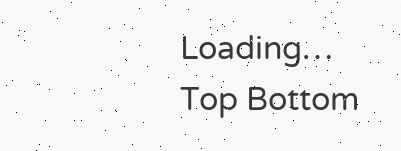Loading…
Top Bottom